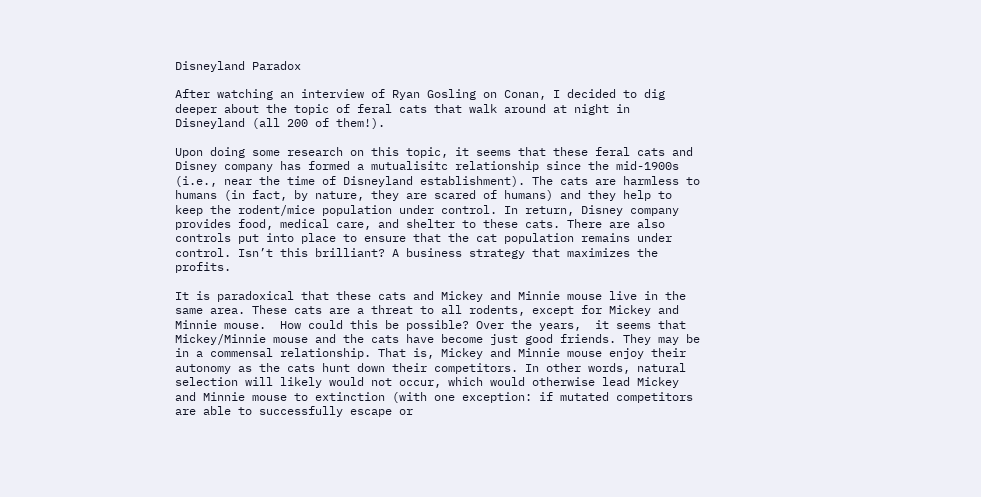Disneyland Paradox

After watching an interview of Ryan Gosling on Conan, I decided to dig deeper about the topic of feral cats that walk around at night in Disneyland (all 200 of them!).

Upon doing some research on this topic, it seems that these feral cats and Disney company has formed a mutualisitc relationship since the mid-1900s (i.e., near the time of Disneyland establishment). The cats are harmless to humans (in fact, by nature, they are scared of humans) and they help to keep the rodent/mice population under control. In return, Disney company provides food, medical care, and shelter to these cats. There are also controls put into place to ensure that the cat population remains under control. Isn’t this brilliant? A business strategy that maximizes the profits.

It is paradoxical that these cats and Mickey and Minnie mouse live in the same area. These cats are a threat to all rodents, except for Mickey and Minnie mouse.  How could this be possible? Over the years,  it seems that Mickey/Minnie mouse and the cats have become just good friends. They may be in a commensal relationship. That is, Mickey and Minnie mouse enjoy their autonomy as the cats hunt down their competitors. In other words, natural selection will likely would not occur, which would otherwise lead Mickey and Minnie mouse to extinction (with one exception: if mutated competitors are able to successfully escape or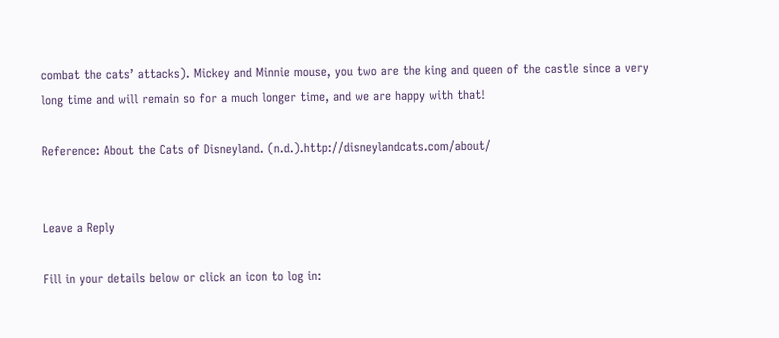combat the cats’ attacks). Mickey and Minnie mouse, you two are the king and queen of the castle since a very long time and will remain so for a much longer time, and we are happy with that!

Reference: About the Cats of Disneyland. (n.d.).http://disneylandcats.com/about/


Leave a Reply

Fill in your details below or click an icon to log in: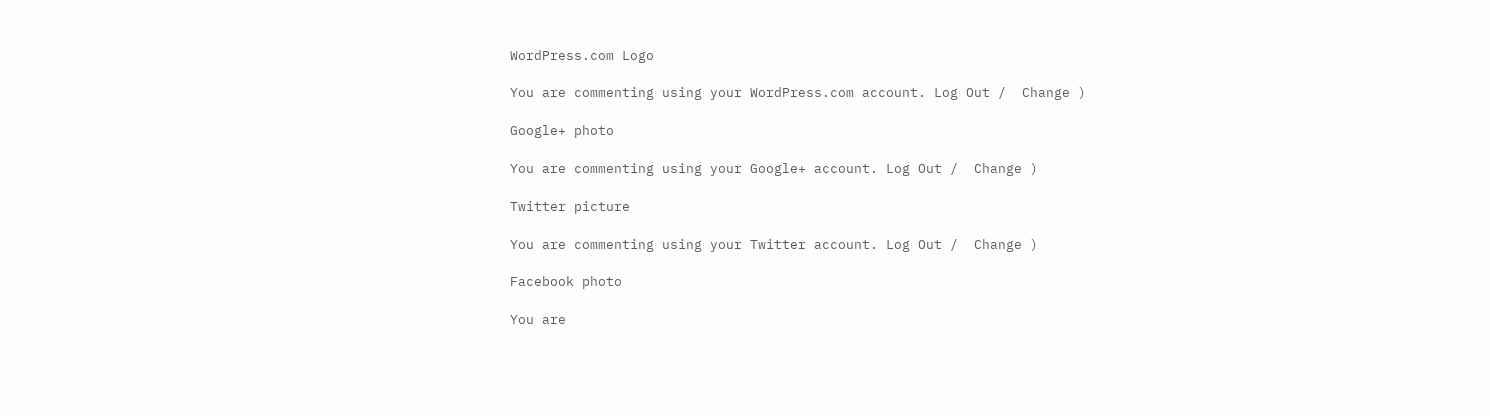WordPress.com Logo

You are commenting using your WordPress.com account. Log Out /  Change )

Google+ photo

You are commenting using your Google+ account. Log Out /  Change )

Twitter picture

You are commenting using your Twitter account. Log Out /  Change )

Facebook photo

You are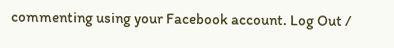commenting using your Facebook account. Log Out /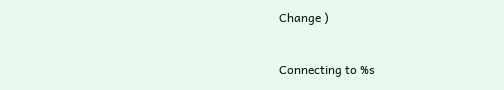Change )


Connecting to %s